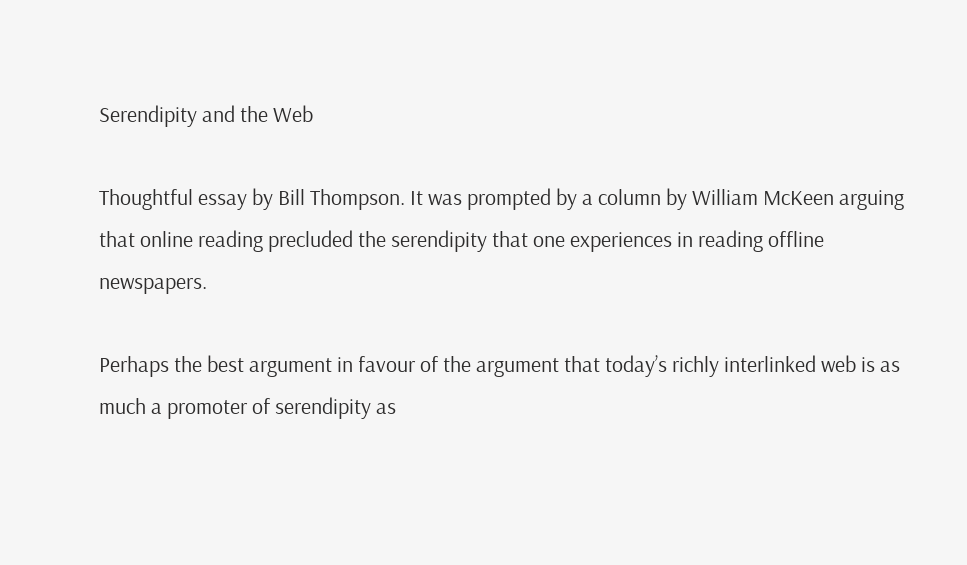Serendipity and the Web

Thoughtful essay by Bill Thompson. It was prompted by a column by William McKeen arguing that online reading precluded the serendipity that one experiences in reading offline newspapers.

Perhaps the best argument in favour of the argument that today’s richly interlinked web is as much a promoter of serendipity as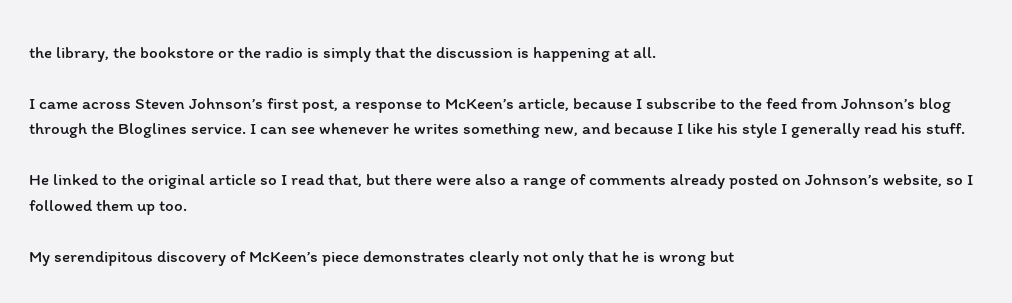the library, the bookstore or the radio is simply that the discussion is happening at all.

I came across Steven Johnson’s first post, a response to McKeen’s article, because I subscribe to the feed from Johnson’s blog through the Bloglines service. I can see whenever he writes something new, and because I like his style I generally read his stuff.

He linked to the original article so I read that, but there were also a range of comments already posted on Johnson’s website, so I followed them up too.

My serendipitous discovery of McKeen’s piece demonstrates clearly not only that he is wrong but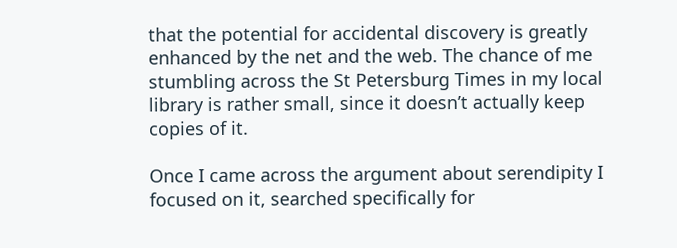that the potential for accidental discovery is greatly enhanced by the net and the web. The chance of me stumbling across the St Petersburg Times in my local library is rather small, since it doesn’t actually keep copies of it.

Once I came across the argument about serendipity I focused on it, searched specifically for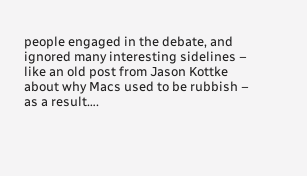people engaged in the debate, and ignored many interesting sidelines – like an old post from Jason Kottke about why Macs used to be rubbish – as a result….